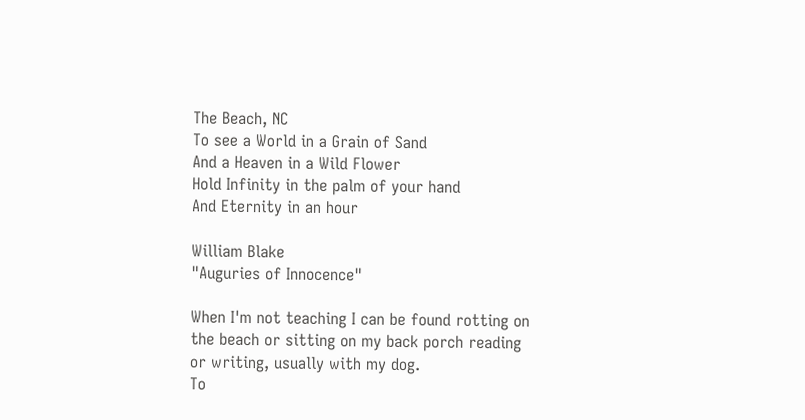The Beach, NC
To see a World in a Grain of Sand
And a Heaven in a Wild Flower
Hold Infinity in the palm of your hand
And Eternity in an hour

William Blake
"Auguries of Innocence"

When I'm not teaching I can be found rotting on the beach or sitting on my back porch reading or writing, usually with my dog.
To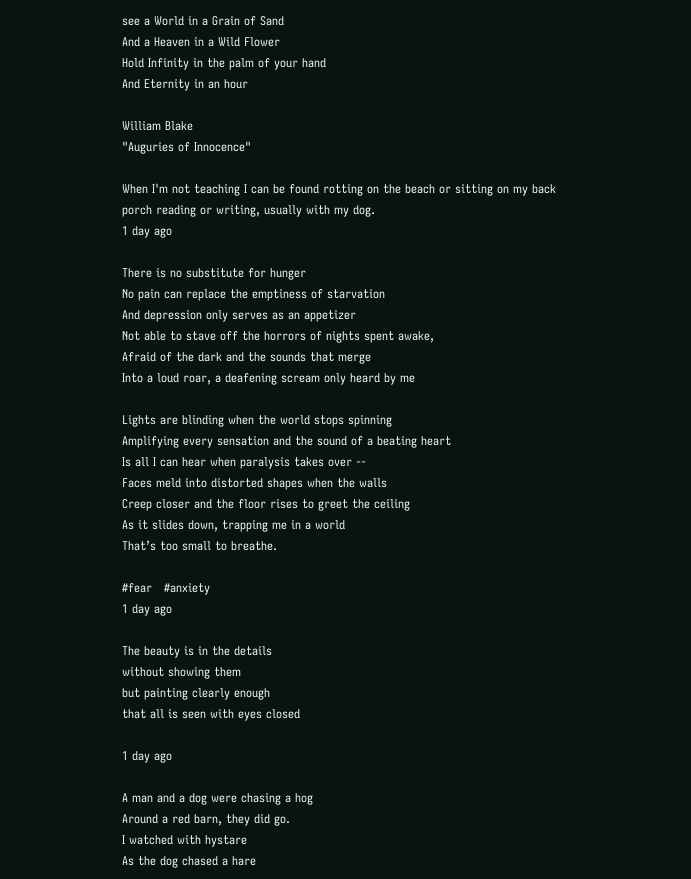see a World in a Grain of Sand
And a Heaven in a Wild Flower
Hold Infinity in the palm of your hand
And Eternity in an hour

William Blake
"Auguries of Innocence"

When I'm not teaching I can be found rotting on the beach or sitting on my back porch reading or writing, usually with my dog.
1 day ago

There is no substitute for hunger
No pain can replace the emptiness of starvation
And depression only serves as an appetizer
Not able to stave off the horrors of nights spent awake,
Afraid of the dark and the sounds that merge
Into a loud roar, a deafening scream only heard by me

Lights are blinding when the world stops spinning
Amplifying every sensation and the sound of a beating heart
Is all I can hear when paralysis takes over --
Faces meld into distorted shapes when the walls
Creep closer and the floor rises to greet the ceiling
As it slides down, trapping me in a world
That’s too small to breathe.

#fear   #anxiety
1 day ago

The beauty is in the details
without showing them
but painting clearly enough
that all is seen with eyes closed

1 day ago

A man and a dog were chasing a hog
Around a red barn, they did go.
I watched with hystare
As the dog chased a hare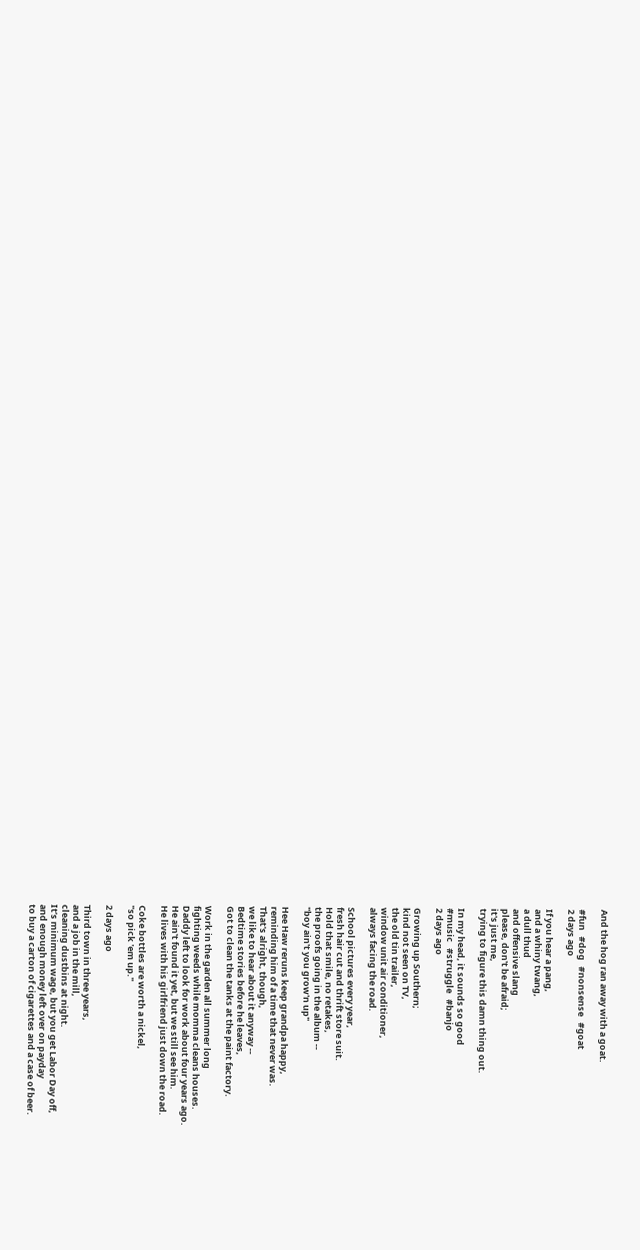And the hog ran away with a goat.

#fun   #dog   #nonsense   #goat
2 days ago

If you hear a pang,
and a whiny twang,
a dull thud
and offensive slang
please, don't be afraid;
it's just me,
trying to figure this damn thing out.

In my head, it sounds so good
#music   #struggle   #banjo
2 days ago

Growing up Southern;
kind not seen on TV,
the old tin trailer,
window unit air conditioner,
always facing the road.

School pictures every year,
fresh hair cut and thrift store suit.
Hold that smile, no retakes,
the proofs going in the album --
"boy ain't you grow'n up"

Hee Haw reruns keep grandpa happy,
reminding him of a time that never was.
That's alright, though,
we like to hear about it anyway --
Bedtime stories before he leaves,
Got to clean the tanks at the paint factory.

Work in the garden all summer long
fighting weeds while momma cleans houses.
Daddy left to look for work about four years ago.
He ain't found it yet, but we still see him.
He lives with his girlfriend just down the road.

Coke bottles are worth a nickel,
"so pick 'em up."

2 days ago

Third town in three years,
and a job in the mill,
cleaning dustbins at night.
It’s minimum wage, but you get Labor Day off,
and enough money left over on payday
to buy a carton of cigarettes and a case of beer.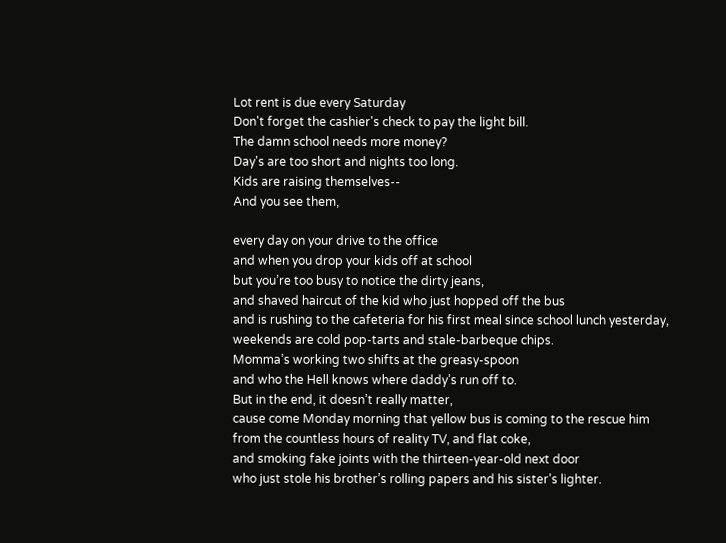Lot rent is due every Saturday
Don't forget the cashier's check to pay the light bill.
The damn school needs more money?
Day's are too short and nights too long.
Kids are raising themselves--
And you see them,

every day on your drive to the office
and when you drop your kids off at school
but you’re too busy to notice the dirty jeans,
and shaved haircut of the kid who just hopped off the bus
and is rushing to the cafeteria for his first meal since school lunch yesterday,
weekends are cold pop-tarts and stale-barbeque chips.
Momma’s working two shifts at the greasy-spoon
and who the Hell knows where daddy’s run off to.
But in the end, it doesn’t really matter,
cause come Monday morning that yellow bus is coming to the rescue him
from the countless hours of reality TV, and flat coke,
and smoking fake joints with the thirteen-year-old next door
who just stole his brother’s rolling papers and his sister’s lighter.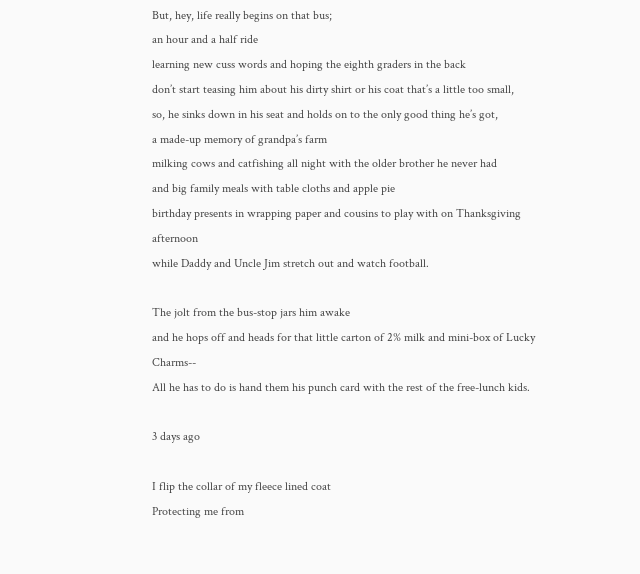But, hey, life really begins on that bus;
an hour and a half ride
learning new cuss words and hoping the eighth graders in the back
don’t start teasing him about his dirty shirt or his coat that’s a little too small,
so, he sinks down in his seat and holds on to the only good thing he’s got,
a made-up memory of grandpa’s farm
milking cows and catfishing all night with the older brother he never had
and big family meals with table cloths and apple pie
birthday presents in wrapping paper and cousins to play with on Thanksgiving afternoon
while Daddy and Uncle Jim stretch out and watch football.

The jolt from the bus-stop jars him awake
and he hops off and heads for that little carton of 2% milk and mini-box of Lucky Charms--
All he has to do is hand them his punch card with the rest of the free-lunch kids.

3 days ago

I flip the collar of my fleece lined coat
Protecting me from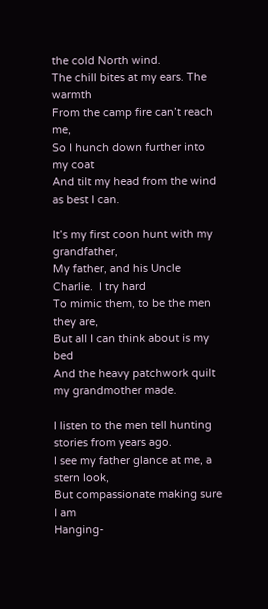the cold North wind.
The chill bites at my ears. The warmth
From the camp fire can’t reach me,
So I hunch down further into my coat
And tilt my head from the wind as best I can.

It’s my first coon hunt with my grandfather,
My father, and his Uncle Charlie.  I try hard
To mimic them, to be the men they are,
But all I can think about is my bed
And the heavy patchwork quilt my grandmother made.

I listen to the men tell hunting stories from years ago.
I see my father glance at me, a stern look,
But compassionate making sure I am
Hanging-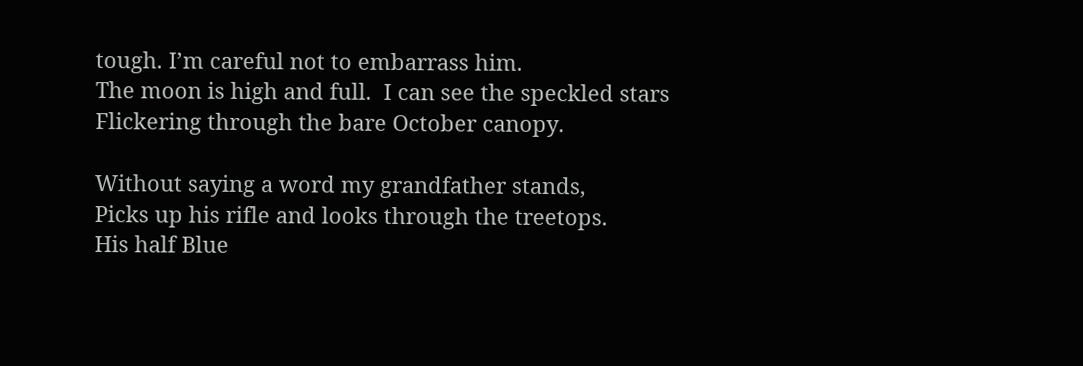tough. I’m careful not to embarrass him.
The moon is high and full.  I can see the speckled stars
Flickering through the bare October canopy.

Without saying a word my grandfather stands,
Picks up his rifle and looks through the treetops.
His half Blue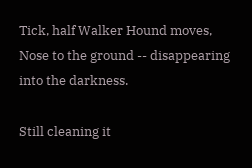Tick, half Walker Hound moves,
Nose to the ground -- disappearing into the darkness.

Still cleaning it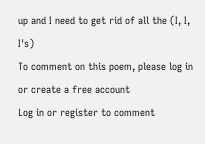up and I need to get rid of all the (I, I, I's)
To comment on this poem, please log in or create a free account
Log in or register to comment